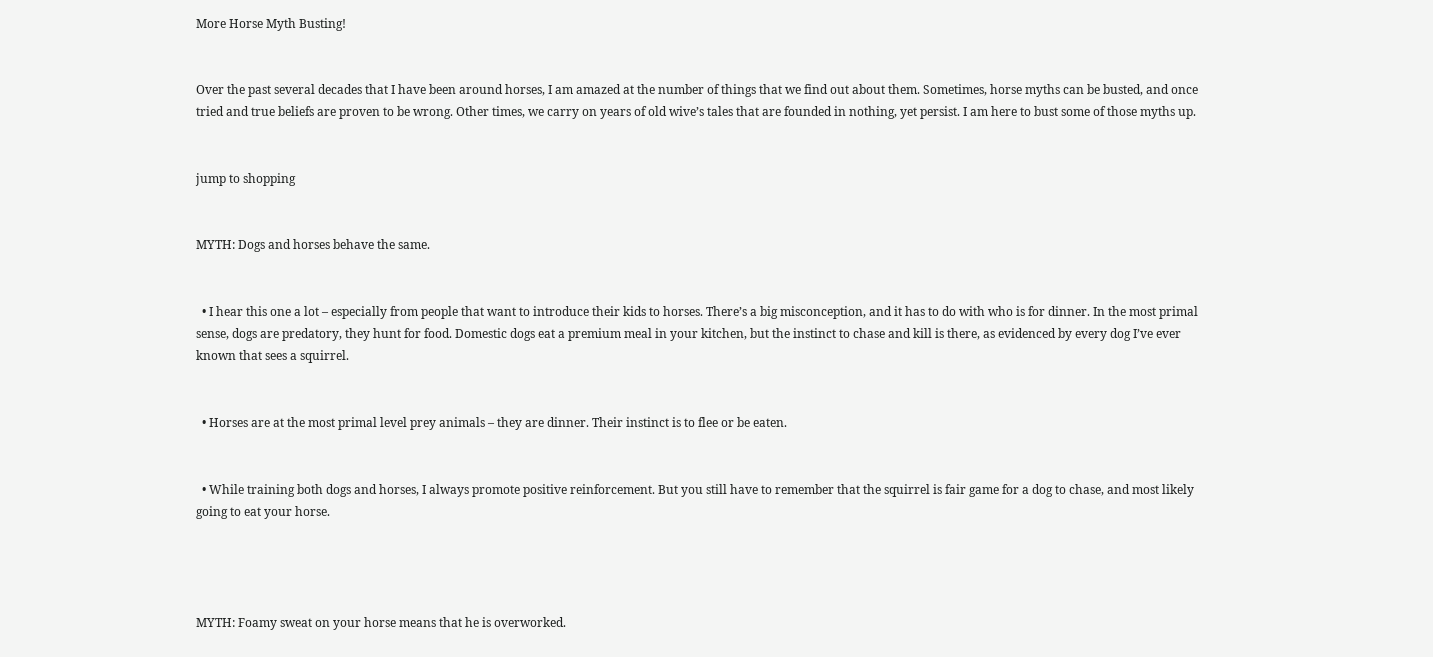More Horse Myth Busting!


Over the past several decades that I have been around horses, I am amazed at the number of things that we find out about them. Sometimes, horse myths can be busted, and once tried and true beliefs are proven to be wrong. Other times, we carry on years of old wive’s tales that are founded in nothing, yet persist. I am here to bust some of those myths up.


jump to shopping


MYTH: Dogs and horses behave the same.


  • I hear this one a lot – especially from people that want to introduce their kids to horses. There’s a big misconception, and it has to do with who is for dinner. In the most primal sense, dogs are predatory, they hunt for food. Domestic dogs eat a premium meal in your kitchen, but the instinct to chase and kill is there, as evidenced by every dog I’ve ever known that sees a squirrel.


  • Horses are at the most primal level prey animals – they are dinner. Their instinct is to flee or be eaten.


  • While training both dogs and horses, I always promote positive reinforcement. But you still have to remember that the squirrel is fair game for a dog to chase, and most likely going to eat your horse.




MYTH: Foamy sweat on your horse means that he is overworked.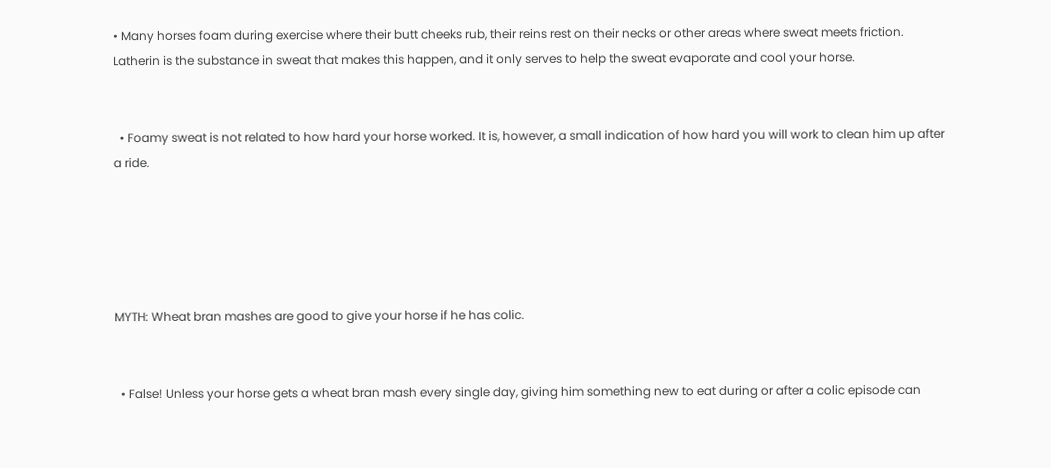• Many horses foam during exercise where their butt cheeks rub, their reins rest on their necks or other areas where sweat meets friction. Latherin is the substance in sweat that makes this happen, and it only serves to help the sweat evaporate and cool your horse.


  • Foamy sweat is not related to how hard your horse worked. It is, however, a small indication of how hard you will work to clean him up after a ride.





MYTH: Wheat bran mashes are good to give your horse if he has colic.


  • False! Unless your horse gets a wheat bran mash every single day, giving him something new to eat during or after a colic episode can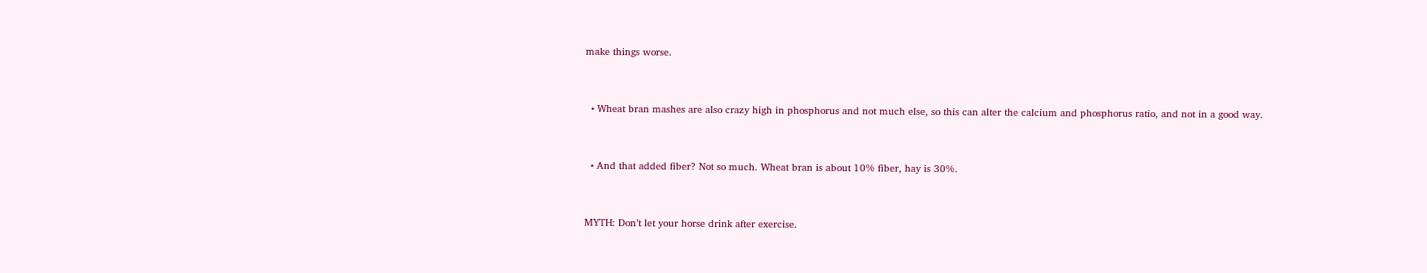make things worse.


  • Wheat bran mashes are also crazy high in phosphorus and not much else, so this can alter the calcium and phosphorus ratio, and not in a good way.


  • And that added fiber? Not so much. Wheat bran is about 10% fiber, hay is 30%.


MYTH: Don’t let your horse drink after exercise.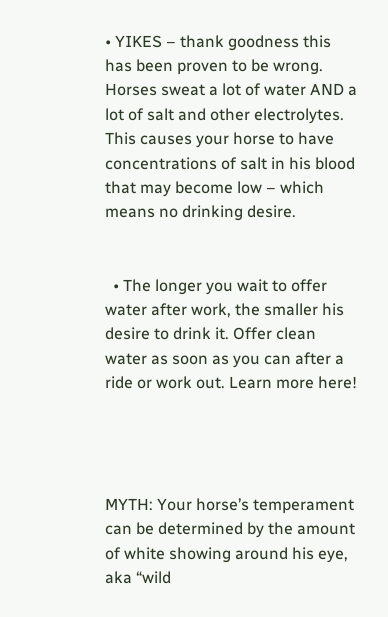• YIKES – thank goodness this has been proven to be wrong. Horses sweat a lot of water AND a lot of salt and other electrolytes. This causes your horse to have concentrations of salt in his blood that may become low – which means no drinking desire.


  • The longer you wait to offer water after work, the smaller his desire to drink it. Offer clean water as soon as you can after a ride or work out. Learn more here!




MYTH: Your horse’s temperament can be determined by the amount of white showing around his eye, aka “wild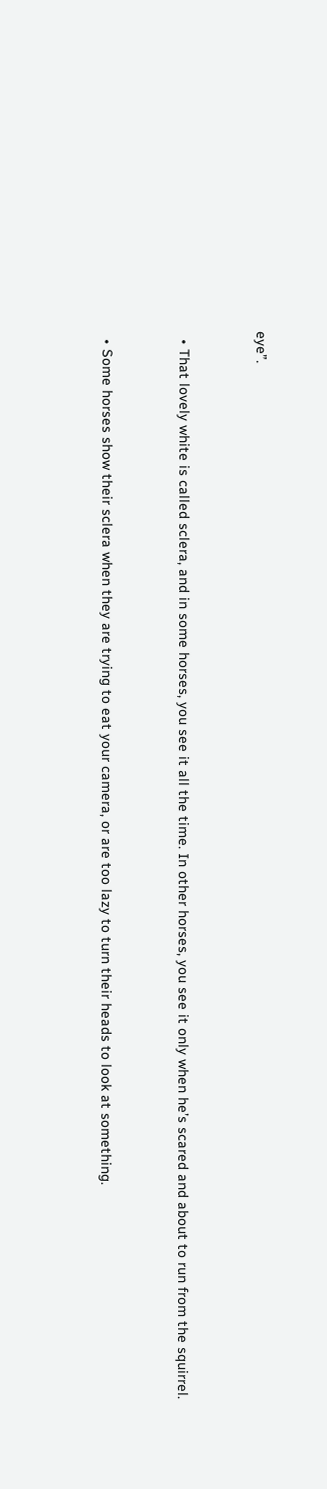eye”.


  • That lovely white is called sclera, and in some horses, you see it all the time. In other horses, you see it only when he’s scared and about to run from the squirrel.


  • Some horses show their sclera when they are trying to eat your camera, or are too lazy to turn their heads to look at something.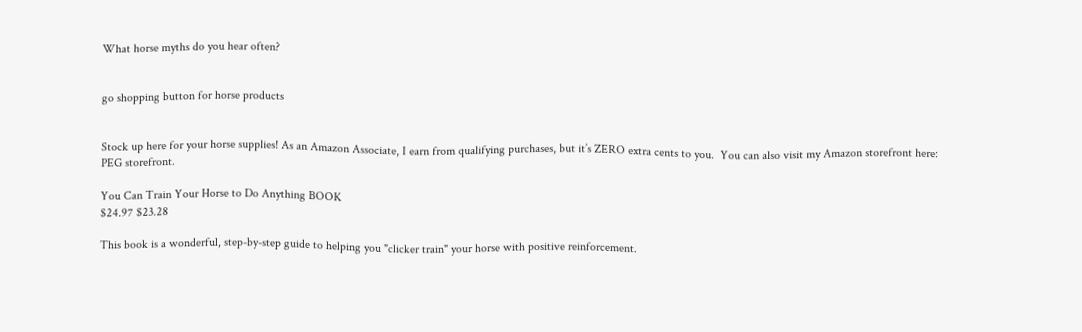What horse myths do you hear often?


go shopping button for horse products


Stock up here for your horse supplies! As an Amazon Associate, I earn from qualifying purchases, but it’s ZERO extra cents to you.  You can also visit my Amazon storefront here:  PEG storefront.

You Can Train Your Horse to Do Anything BOOK
$24.97 $23.28

This book is a wonderful, step-by-step guide to helping you "clicker train" your horse with positive reinforcement.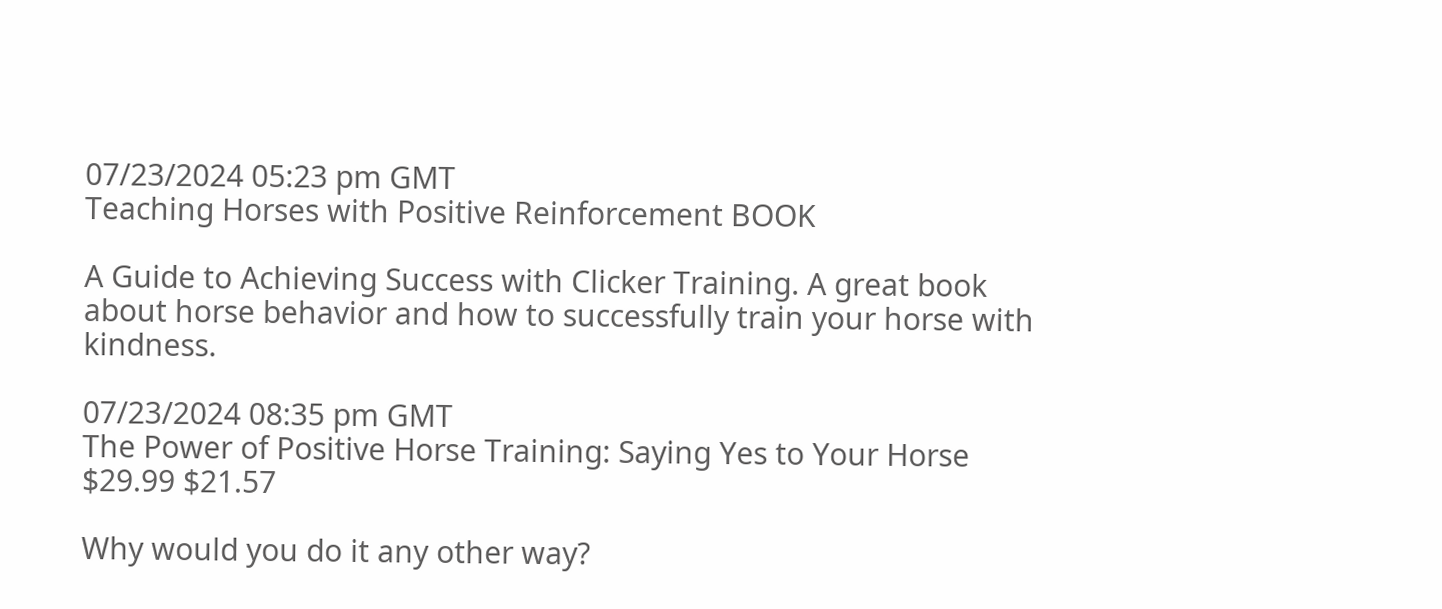07/23/2024 05:23 pm GMT
Teaching Horses with Positive Reinforcement BOOK

A Guide to Achieving Success with Clicker Training. A great book about horse behavior and how to successfully train your horse with kindness.

07/23/2024 08:35 pm GMT
The Power of Positive Horse Training: Saying Yes to Your Horse
$29.99 $21.57

Why would you do it any other way?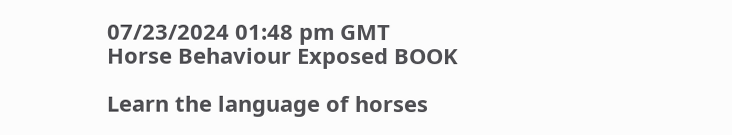07/23/2024 01:48 pm GMT
Horse Behaviour Exposed BOOK

Learn the language of horses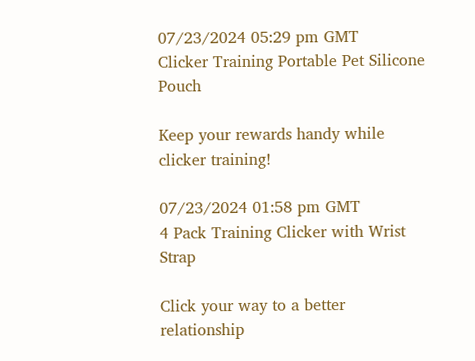07/23/2024 05:29 pm GMT
Clicker Training Portable Pet Silicone Pouch

Keep your rewards handy while clicker training!

07/23/2024 01:58 pm GMT
4 Pack Training Clicker with Wrist Strap

Click your way to a better relationship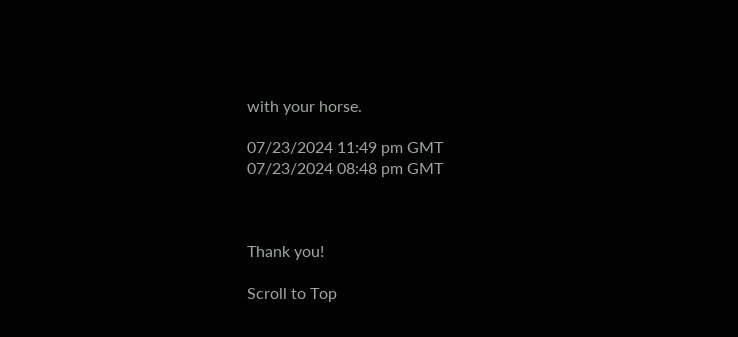with your horse.

07/23/2024 11:49 pm GMT
07/23/2024 08:48 pm GMT



Thank you!

Scroll to Top